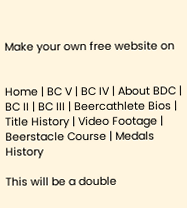Make your own free website on


Home | BC V | BC IV | About BDC | BC II | BC III | Beercathlete Bios | Title History | Video Footage | Beerstacle Course | Medals History

This will be a double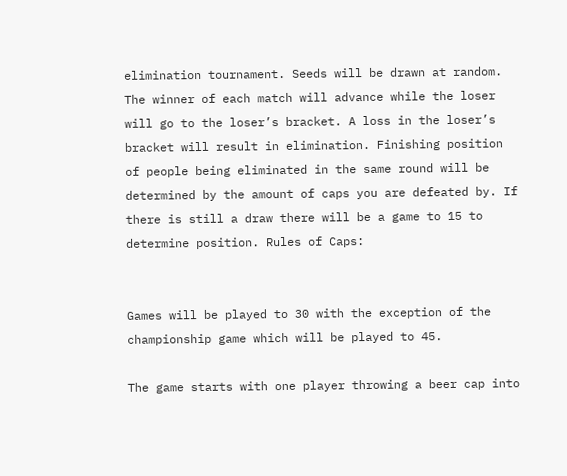elimination tournament. Seeds will be drawn at random. The winner of each match will advance while the loser will go to the loser’s bracket. A loss in the loser’s bracket will result in elimination. Finishing position of people being eliminated in the same round will be determined by the amount of caps you are defeated by. If there is still a draw there will be a game to 15 to determine position. Rules of Caps:


Games will be played to 30 with the exception of the championship game which will be played to 45.

The game starts with one player throwing a beer cap into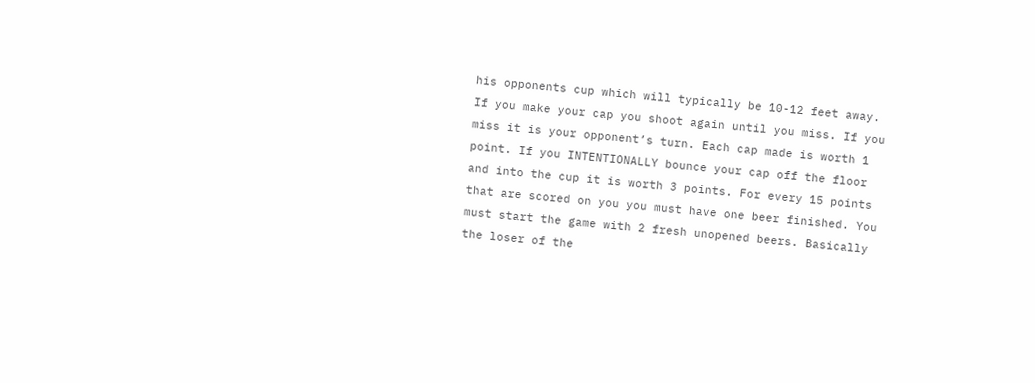his opponents cup which will typically be 10-12 feet away. If you make your cap you shoot again until you miss. If you miss it is your opponent’s turn. Each cap made is worth 1 point. If you INTENTIONALLY bounce your cap off the floor and into the cup it is worth 3 points. For every 15 points that are scored on you you must have one beer finished. You must start the game with 2 fresh unopened beers. Basically the loser of the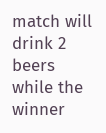match will drink 2 beers while the winner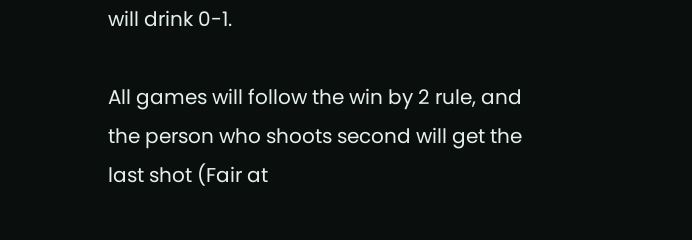will drink 0-1.

All games will follow the win by 2 rule, and the person who shoots second will get the last shot (Fair at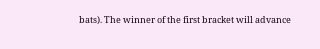bats). The winner of the first bracket will advance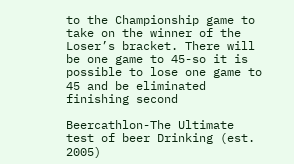to the Championship game to take on the winner of the Loser’s bracket. There will be one game to 45-so it is possible to lose one game to 45 and be eliminated finishing second

Beercathlon-The Ultimate test of beer Drinking (est. 2005)